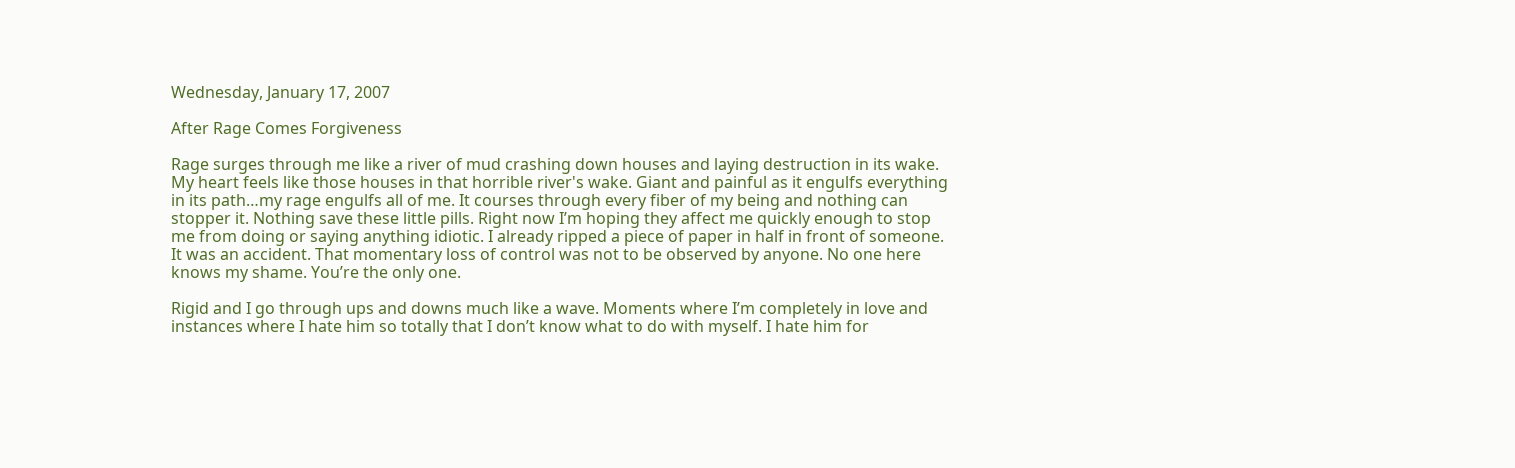Wednesday, January 17, 2007

After Rage Comes Forgiveness

Rage surges through me like a river of mud crashing down houses and laying destruction in its wake. My heart feels like those houses in that horrible river's wake. Giant and painful as it engulfs everything in its path…my rage engulfs all of me. It courses through every fiber of my being and nothing can stopper it. Nothing save these little pills. Right now I’m hoping they affect me quickly enough to stop me from doing or saying anything idiotic. I already ripped a piece of paper in half in front of someone. It was an accident. That momentary loss of control was not to be observed by anyone. No one here knows my shame. You’re the only one.

Rigid and I go through ups and downs much like a wave. Moments where I’m completely in love and instances where I hate him so totally that I don’t know what to do with myself. I hate him for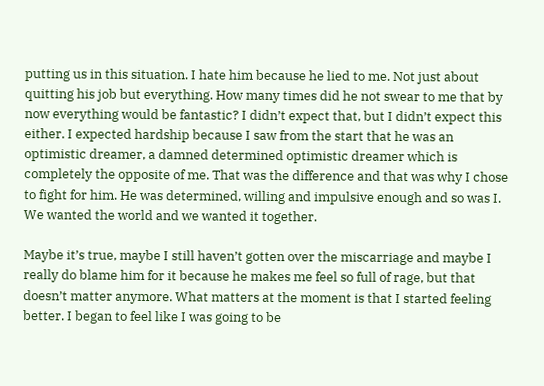putting us in this situation. I hate him because he lied to me. Not just about quitting his job but everything. How many times did he not swear to me that by now everything would be fantastic? I didn’t expect that, but I didn’t expect this either. I expected hardship because I saw from the start that he was an optimistic dreamer, a damned determined optimistic dreamer which is completely the opposite of me. That was the difference and that was why I chose to fight for him. He was determined, willing and impulsive enough and so was I. We wanted the world and we wanted it together.

Maybe it’s true, maybe I still haven’t gotten over the miscarriage and maybe I really do blame him for it because he makes me feel so full of rage, but that doesn’t matter anymore. What matters at the moment is that I started feeling better. I began to feel like I was going to be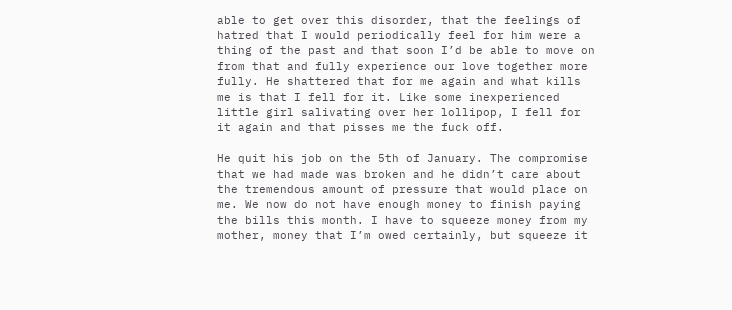able to get over this disorder, that the feelings of hatred that I would periodically feel for him were a thing of the past and that soon I’d be able to move on from that and fully experience our love together more fully. He shattered that for me again and what kills me is that I fell for it. Like some inexperienced little girl salivating over her lollipop, I fell for it again and that pisses me the fuck off.

He quit his job on the 5th of January. The compromise that we had made was broken and he didn’t care about the tremendous amount of pressure that would place on me. We now do not have enough money to finish paying the bills this month. I have to squeeze money from my mother, money that I’m owed certainly, but squeeze it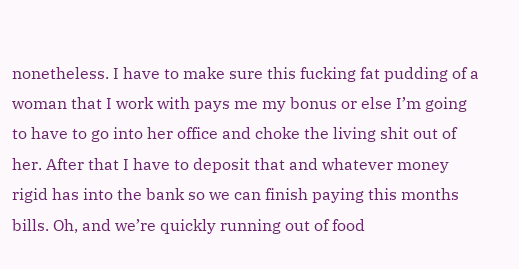nonetheless. I have to make sure this fucking fat pudding of a woman that I work with pays me my bonus or else I’m going to have to go into her office and choke the living shit out of her. After that I have to deposit that and whatever money rigid has into the bank so we can finish paying this months bills. Oh, and we’re quickly running out of food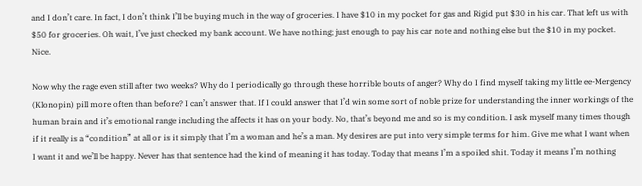and I don’t care. In fact, I don’t think I’ll be buying much in the way of groceries. I have $10 in my pocket for gas and Rigid put $30 in his car. That left us with $50 for groceries. Oh wait, I’ve just checked my bank account. We have nothing; just enough to pay his car note and nothing else but the $10 in my pocket. Nice.

Now why the rage even still after two weeks? Why do I periodically go through these horrible bouts of anger? Why do I find myself taking my little ee-Mergency (Klonopin) pill more often than before? I can’t answer that. If I could answer that I’d win some sort of noble prize for understanding the inner workings of the human brain and it’s emotional range including the affects it has on your body. No, that’s beyond me and so is my condition. I ask myself many times though if it really is a “condition” at all or is it simply that I’m a woman and he’s a man. My desires are put into very simple terms for him. Give me what I want when I want it and we’ll be happy. Never has that sentence had the kind of meaning it has today. Today that means I’m a spoiled shit. Today it means I’m nothing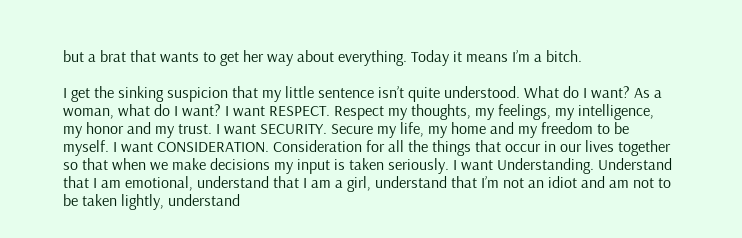but a brat that wants to get her way about everything. Today it means I’m a bitch.

I get the sinking suspicion that my little sentence isn’t quite understood. What do I want? As a woman, what do I want? I want RESPECT. Respect my thoughts, my feelings, my intelligence, my honor and my trust. I want SECURITY. Secure my life, my home and my freedom to be myself. I want CONSIDERATION. Consideration for all the things that occur in our lives together so that when we make decisions my input is taken seriously. I want Understanding. Understand that I am emotional, understand that I am a girl, understand that I’m not an idiot and am not to be taken lightly, understand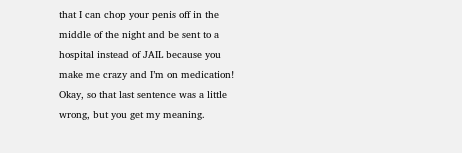that I can chop your penis off in the middle of the night and be sent to a hospital instead of JAIL because you make me crazy and I’m on medication! Okay, so that last sentence was a little wrong, but you get my meaning.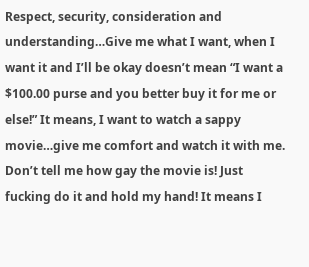Respect, security, consideration and understanding…Give me what I want, when I want it and I’ll be okay doesn’t mean “I want a $100.00 purse and you better buy it for me or else!” It means, I want to watch a sappy movie…give me comfort and watch it with me. Don’t tell me how gay the movie is! Just fucking do it and hold my hand! It means I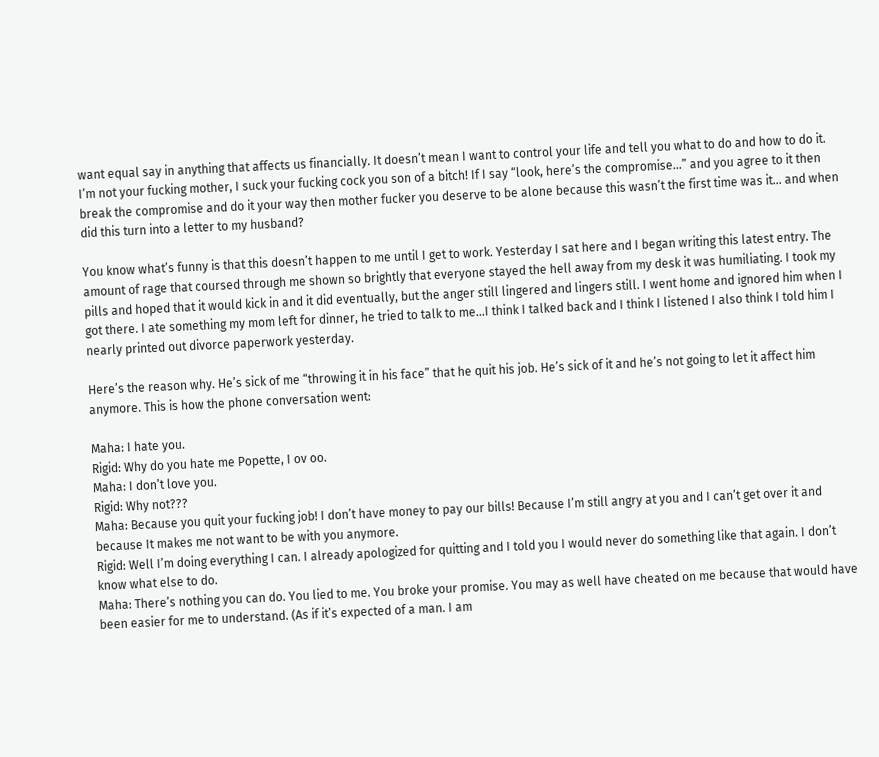want equal say in anything that affects us financially. It doesn’t mean I want to control your life and tell you what to do and how to do it. I’m not your fucking mother, I suck your fucking cock you son of a bitch! If I say “look, here’s the compromise…” and you agree to it then break the compromise and do it your way then mother fucker you deserve to be alone because this wasn’t the first time was it… and when did this turn into a letter to my husband?

You know what’s funny is that this doesn’t happen to me until I get to work. Yesterday I sat here and I began writing this latest entry. The amount of rage that coursed through me shown so brightly that everyone stayed the hell away from my desk it was humiliating. I took my pills and hoped that it would kick in and it did eventually, but the anger still lingered and lingers still. I went home and ignored him when I got there. I ate something my mom left for dinner, he tried to talk to me…I think I talked back and I think I listened I also think I told him I nearly printed out divorce paperwork yesterday.

Here’s the reason why. He’s sick of me “throwing it in his face” that he quit his job. He’s sick of it and he’s not going to let it affect him anymore. This is how the phone conversation went:

Maha: I hate you.
Rigid: Why do you hate me Popette, I ov oo.
Maha: I don’t love you.
Rigid: Why not???
Maha: Because you quit your fucking job! I don’t have money to pay our bills! Because I’m still angry at you and I can’t get over it and because It makes me not want to be with you anymore.
Rigid: Well I’m doing everything I can. I already apologized for quitting and I told you I would never do something like that again. I don’t know what else to do.
Maha: There’s nothing you can do. You lied to me. You broke your promise. You may as well have cheated on me because that would have been easier for me to understand. (As if it’s expected of a man. I am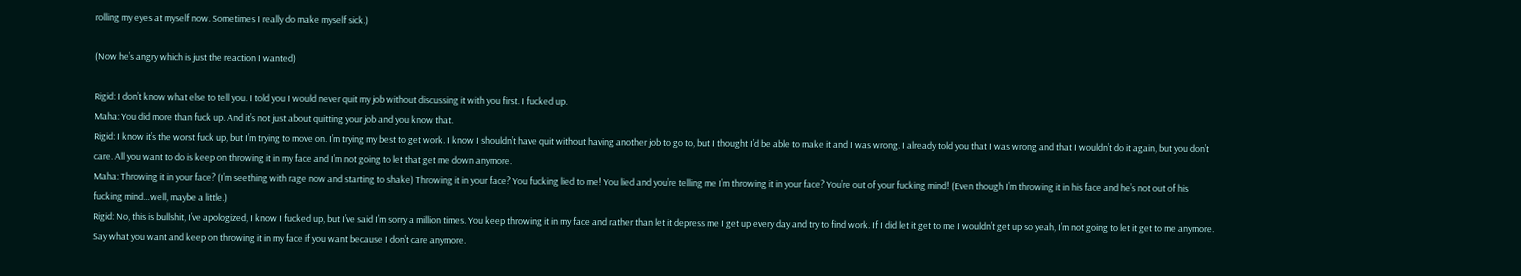rolling my eyes at myself now. Sometimes I really do make myself sick.)

(Now he’s angry which is just the reaction I wanted)

Rigid: I don’t know what else to tell you. I told you I would never quit my job without discussing it with you first. I fucked up.
Maha: You did more than fuck up. And it’s not just about quitting your job and you know that.
Rigid: I know it’s the worst fuck up, but I’m trying to move on. I’m trying my best to get work. I know I shouldn’t have quit without having another job to go to, but I thought I’d be able to make it and I was wrong. I already told you that I was wrong and that I wouldn’t do it again, but you don’t care. All you want to do is keep on throwing it in my face and I’m not going to let that get me down anymore.
Maha: Throwing it in your face? (I’m seething with rage now and starting to shake) Throwing it in your face? You fucking lied to me! You lied and you’re telling me I’m throwing it in your face? You’re out of your fucking mind! (Even though I’m throwing it in his face and he’s not out of his fucking mind…well, maybe a little.)
Rigid: No, this is bullshit, I’ve apologized, I know I fucked up, but I’ve said I’m sorry a million times. You keep throwing it in my face and rather than let it depress me I get up every day and try to find work. If I did let it get to me I wouldn’t get up so yeah, I’m not going to let it get to me anymore. Say what you want and keep on throwing it in my face if you want because I don’t care anymore.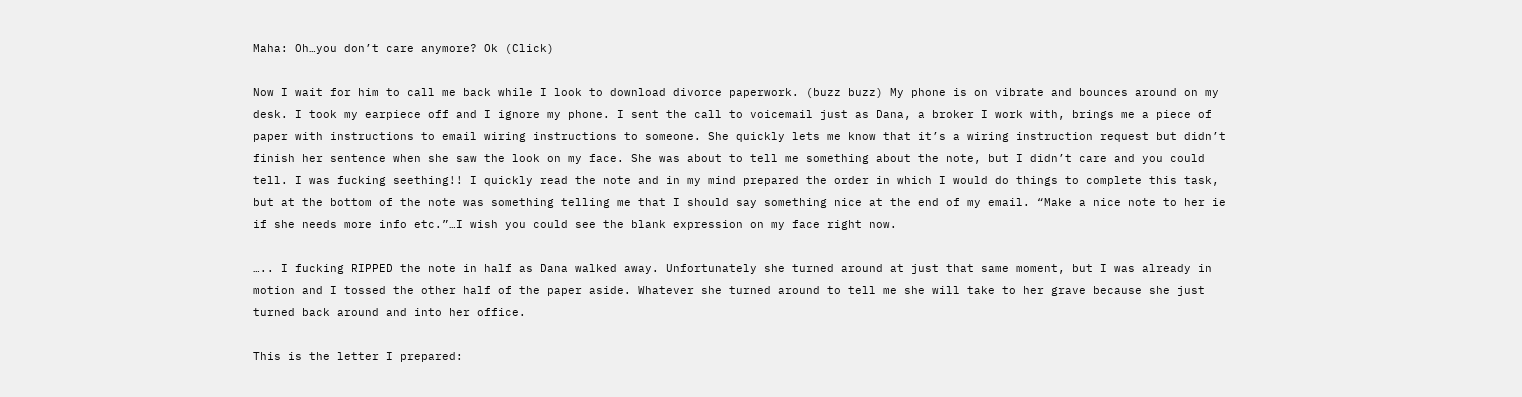Maha: Oh…you don’t care anymore? Ok (Click)

Now I wait for him to call me back while I look to download divorce paperwork. (buzz buzz) My phone is on vibrate and bounces around on my desk. I took my earpiece off and I ignore my phone. I sent the call to voicemail just as Dana, a broker I work with, brings me a piece of paper with instructions to email wiring instructions to someone. She quickly lets me know that it’s a wiring instruction request but didn’t finish her sentence when she saw the look on my face. She was about to tell me something about the note, but I didn’t care and you could tell. I was fucking seething!! I quickly read the note and in my mind prepared the order in which I would do things to complete this task, but at the bottom of the note was something telling me that I should say something nice at the end of my email. “Make a nice note to her ie if she needs more info etc.”…I wish you could see the blank expression on my face right now.

….. I fucking RIPPED the note in half as Dana walked away. Unfortunately she turned around at just that same moment, but I was already in motion and I tossed the other half of the paper aside. Whatever she turned around to tell me she will take to her grave because she just turned back around and into her office.

This is the letter I prepared: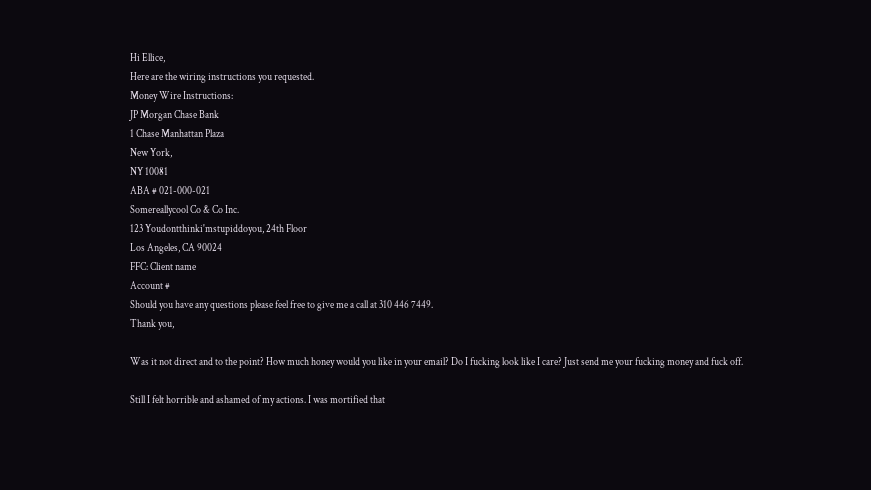Hi Ellice,
Here are the wiring instructions you requested.
Money Wire Instructions:
JP Morgan Chase Bank
1 Chase Manhattan Plaza
New York,
NY 10081
ABA # 021-000-021
Somereallycool Co & Co Inc.
123 Youdontthinki'mstupiddoyou, 24th Floor
Los Angeles, CA 90024
FFC: Client name
Account #
Should you have any questions please feel free to give me a call at 310 446 7449.
Thank you,

Was it not direct and to the point? How much honey would you like in your email? Do I fucking look like I care? Just send me your fucking money and fuck off.

Still I felt horrible and ashamed of my actions. I was mortified that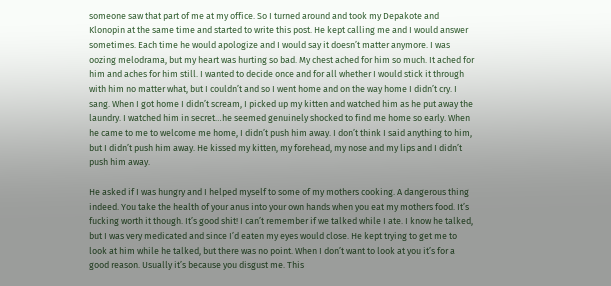someone saw that part of me at my office. So I turned around and took my Depakote and Klonopin at the same time and started to write this post. He kept calling me and I would answer sometimes. Each time he would apologize and I would say it doesn’t matter anymore. I was oozing melodrama, but my heart was hurting so bad. My chest ached for him so much. It ached for him and aches for him still. I wanted to decide once and for all whether I would stick it through with him no matter what, but I couldn’t and so I went home and on the way home I didn’t cry. I sang. When I got home I didn’t scream, I picked up my kitten and watched him as he put away the laundry. I watched him in secret…he seemed genuinely shocked to find me home so early. When he came to me to welcome me home, I didn’t push him away. I don’t think I said anything to him, but I didn’t push him away. He kissed my kitten, my forehead, my nose and my lips and I didn’t push him away.

He asked if I was hungry and I helped myself to some of my mothers cooking. A dangerous thing indeed. You take the health of your anus into your own hands when you eat my mothers food. It’s fucking worth it though. It’s good shit! I can’t remember if we talked while I ate. I know he talked, but I was very medicated and since I’d eaten my eyes would close. He kept trying to get me to look at him while he talked, but there was no point. When I don’t want to look at you it’s for a good reason. Usually it’s because you disgust me. This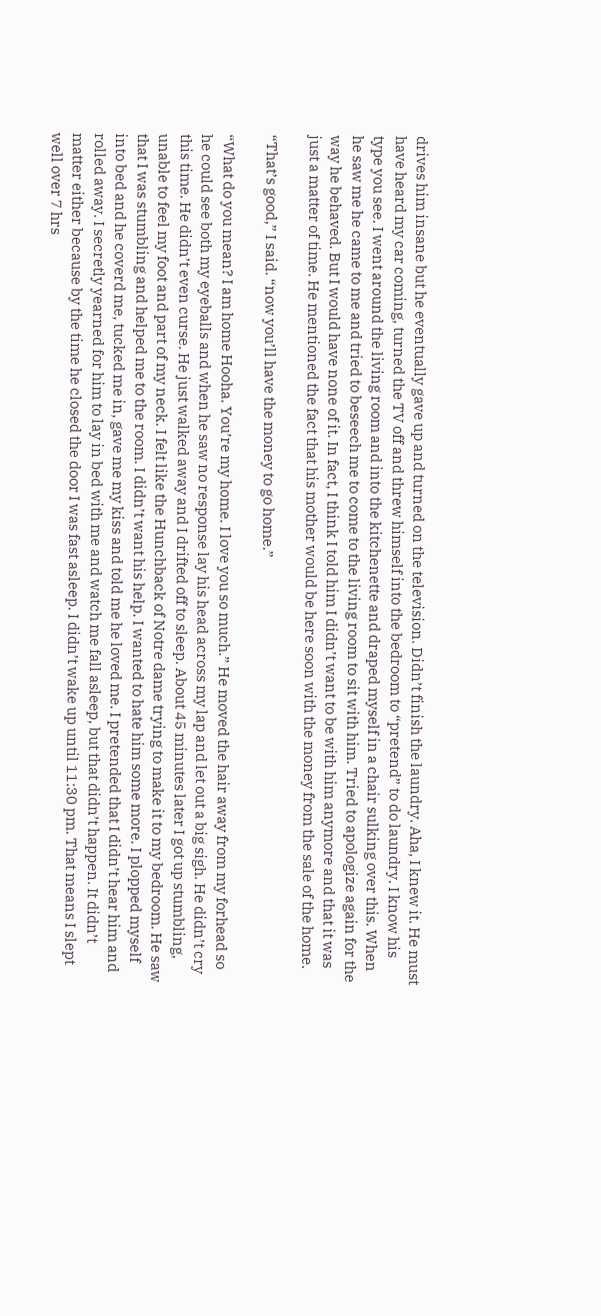drives him insane but he eventually gave up and turned on the television. Didn’t finish the laundry. Aha, I knew it. He must have heard my car coming, turned the TV off and threw himself into the bedroom to “pretend” to do laundry. I know his type you see. I went around the living room and into the kitchenette and draped myself in a chair sulking over this. When he saw me he came to me and tried to beseech me to come to the living room to sit with him. Tried to apologize again for the way he behaved. But I would have none of it. In fact, I think I told him I didn’t want to be with him anymore and that it was just a matter of time. He mentioned the fact that his mother would be here soon with the money from the sale of the home.

“That’s good,” I said. “now you’ll have the money to go home.”

“What do you mean? I am home Hooha. You’re my home. I love you so much.” He moved the hair away from my forhead so he could see both my eyeballs and when he saw no response lay his head across my lap and let out a big sigh. He didn’t cry this time. He didn’t even curse. He just walked away and I drifted off to sleep. About 45 minutes later I got up stumbling, unable to feel my foot and part of my neck. I felt like the Hunchback of Notre dame trying to make it to my bedroom. He saw that I was stumbling and helped me to the room. I didn’t want his help. I wanted to hate him some more. I plopped myself into bed and he coverd me, tucked me in, gave me my kiss and told me he loved me. I pretended that I didn’t hear him and rolled away. I secretly yearned for him to lay in bed with me and watch me fall asleep, but that didn’t happen. It didn’t matter either because by the time he closed the door I was fast asleep. I didn’t wake up until 11:30 pm. That means I slept well over 7 hrs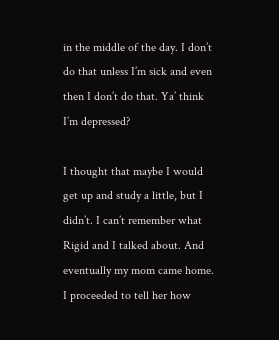in the middle of the day. I don’t do that unless I’m sick and even then I don’t do that. Ya’ think I’m depressed?

I thought that maybe I would get up and study a little, but I didn’t. I can’t remember what Rigid and I talked about. And eventually my mom came home. I proceeded to tell her how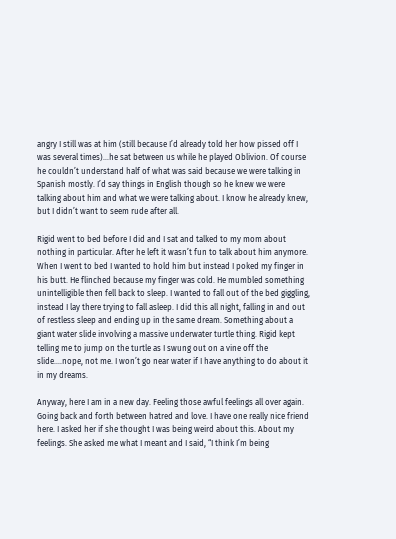angry I still was at him (still because I’d already told her how pissed off I was several times)…he sat between us while he played Oblivion. Of course he couldn’t understand half of what was said because we were talking in Spanish mostly. I’d say things in English though so he knew we were talking about him and what we were talking about. I know he already knew, but I didn’t want to seem rude after all.

Rigid went to bed before I did and I sat and talked to my mom about nothing in particular. After he left it wasn’t fun to talk about him anymore. When I went to bed I wanted to hold him but instead I poked my finger in his butt. He flinched because my finger was cold. He mumbled something unintelligible then fell back to sleep. I wanted to fall out of the bed giggling, instead I lay there trying to fall asleep. I did this all night, falling in and out of restless sleep and ending up in the same dream. Something about a giant water slide involving a massive underwater turtle thing. Rigid kept telling me to jump on the turtle as I swung out on a vine off the slide….nope, not me. I won’t go near water if I have anything to do about it in my dreams.

Anyway, here I am in a new day. Feeling those awful feelings all over again. Going back and forth between hatred and love. I have one really nice friend here. I asked her if she thought I was being weird about this. About my feelings. She asked me what I meant and I said, “I think I’m being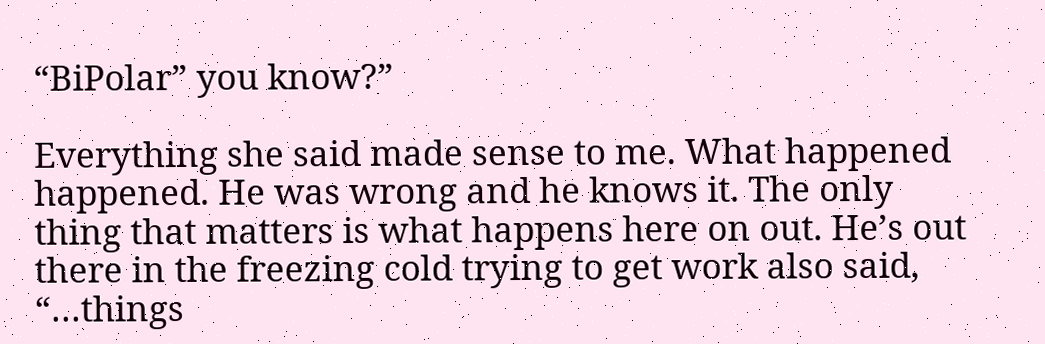“BiPolar” you know?”

Everything she said made sense to me. What happened happened. He was wrong and he knows it. The only thing that matters is what happens here on out. He’s out there in the freezing cold trying to get work also said, “…things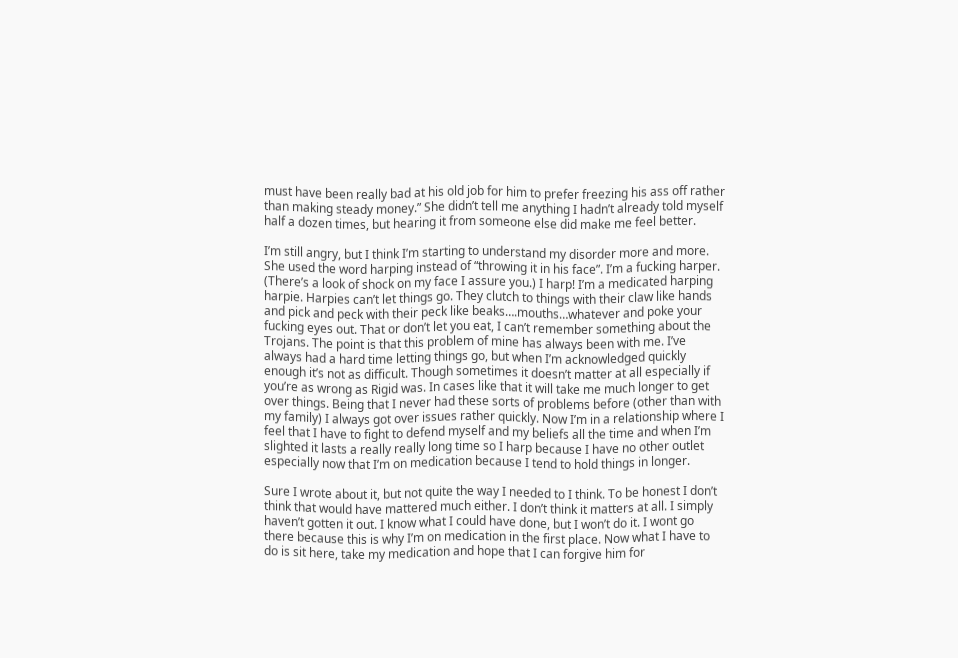must have been really bad at his old job for him to prefer freezing his ass off rather than making steady money.” She didn’t tell me anything I hadn’t already told myself half a dozen times, but hearing it from someone else did make me feel better.

I’m still angry, but I think I’m starting to understand my disorder more and more. She used the word harping instead of “throwing it in his face”. I’m a fucking harper. (There’s a look of shock on my face I assure you.) I harp! I’m a medicated harping harpie. Harpies can’t let things go. They clutch to things with their claw like hands and pick and peck with their peck like beaks….mouths…whatever and poke your fucking eyes out. That or don’t let you eat, I can’t remember something about the Trojans. The point is that this problem of mine has always been with me. I’ve always had a hard time letting things go, but when I’m acknowledged quickly enough it’s not as difficult. Though sometimes it doesn’t matter at all especially if you’re as wrong as Rigid was. In cases like that it will take me much longer to get over things. Being that I never had these sorts of problems before (other than with my family) I always got over issues rather quickly. Now I’m in a relationship where I feel that I have to fight to defend myself and my beliefs all the time and when I’m slighted it lasts a really really long time so I harp because I have no other outlet especially now that I’m on medication because I tend to hold things in longer.

Sure I wrote about it, but not quite the way I needed to I think. To be honest I don’t think that would have mattered much either. I don’t think it matters at all. I simply haven’t gotten it out. I know what I could have done, but I won’t do it. I wont go there because this is why I’m on medication in the first place. Now what I have to do is sit here, take my medication and hope that I can forgive him for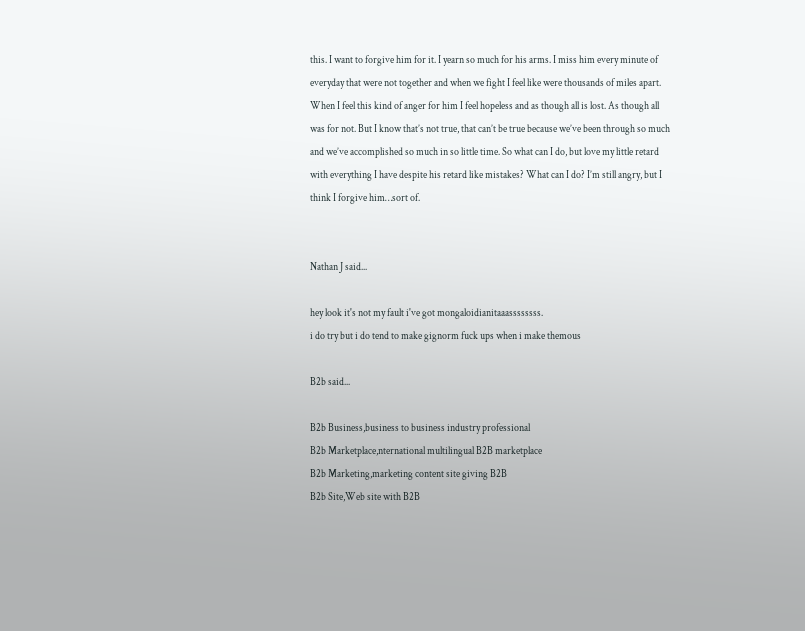this. I want to forgive him for it. I yearn so much for his arms. I miss him every minute of everyday that were not together and when we fight I feel like were thousands of miles apart. When I feel this kind of anger for him I feel hopeless and as though all is lost. As though all was for not. But I know that’s not true, that can’t be true because we’ve been through so much and we’ve accomplished so much in so little time. So what can I do, but love my little retard with everything I have despite his retard like mistakes? What can I do? I’m still angry, but I think I forgive him…sort of.


Nathan J said...

hey look it's not my fault i've got mongaloidianitaaassssssss.
i do try but i do tend to make gignorm fuck ups when i make themous

B2b said...

B2b Business,business to business industry professional
B2b Marketplace,nternational multilingual B2B marketplace
B2b Marketing,marketing content site giving B2B
B2b Site,Web site with B2B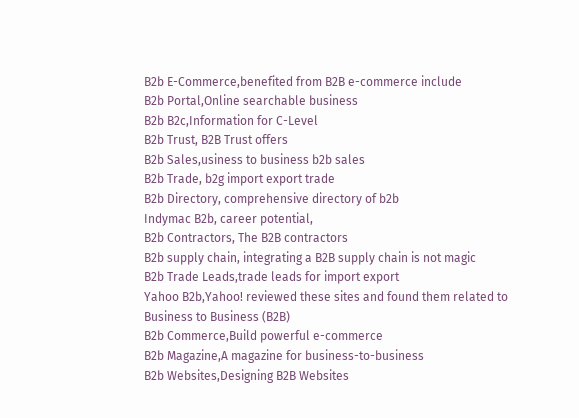B2b E-Commerce,benefited from B2B e-commerce include
B2b Portal,Online searchable business
B2b B2c,Information for C-Level
B2b Trust, B2B Trust offers
B2b Sales,usiness to business b2b sales
B2b Trade, b2g import export trade
B2b Directory, comprehensive directory of b2b
Indymac B2b, career potential,
B2b Contractors, The B2B contractors
B2b supply chain, integrating a B2B supply chain is not magic
B2b Trade Leads,trade leads for import export
Yahoo B2b,Yahoo! reviewed these sites and found them related to Business to Business (B2B)
B2b Commerce,Build powerful e-commerce
B2b Magazine,A magazine for business-to-business
B2b Websites,Designing B2B Websites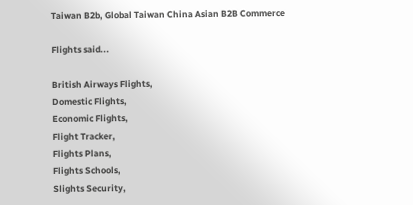Taiwan B2b, Global Taiwan China Asian B2B Commerce

Flights said...

British Airways Flights,
Domestic Flights,
Economic Flights,
Flight Tracker,
Flights Plans,
Flights Schools,
Slights Security,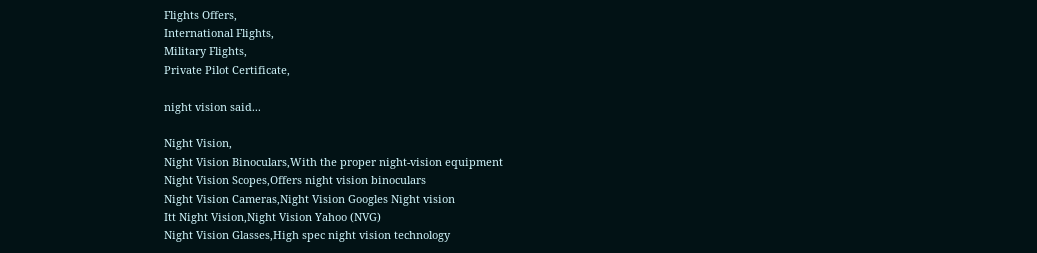Flights Offers,
International Flights,
Military Flights,
Private Pilot Certificate,

night vision said...

Night Vision,
Night Vision Binoculars,With the proper night-vision equipment
Night Vision Scopes,Offers night vision binoculars
Night Vision Cameras,Night Vision Googles Night vision
Itt Night Vision,Night Vision Yahoo (NVG)
Night Vision Glasses,High spec night vision technology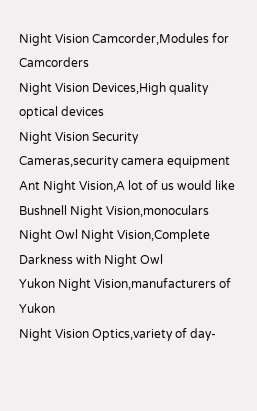Night Vision Camcorder,Modules for Camcorders
Night Vision Devices,High quality optical devices
Night Vision Security Cameras,security camera equipment
Ant Night Vision,A lot of us would like
Bushnell Night Vision,monoculars
Night Owl Night Vision,Complete Darkness with Night Owl
Yukon Night Vision,manufacturers of Yukon
Night Vision Optics,variety of day-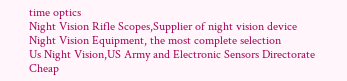time optics
Night Vision Rifle Scopes,Supplier of night vision device
Night Vision Equipment, the most complete selection
Us Night Vision,US Army and Electronic Sensors Directorate
Cheap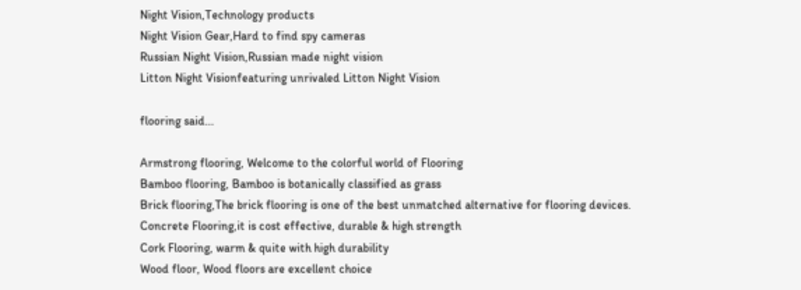Night Vision,Technology products
Night Vision Gear,Hard to find spy cameras
Russian Night Vision,Russian made night vision
Litton Night Visionfeaturing unrivaled Litton Night Vision

flooring said...

Armstrong flooring, Welcome to the colorful world of Flooring
Bamboo flooring, Bamboo is botanically classified as grass
Brick flooring,The brick flooring is one of the best unmatched alternative for flooring devices.
Concrete Flooring,it is cost effective, durable & high strength
Cork Flooring, warm & quite with high durability
Wood floor, Wood floors are excellent choice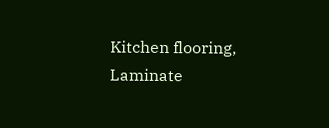Kitchen flooring,
Laminate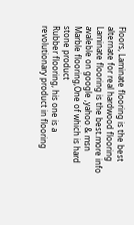Floors, Laminate flooring is the best alternate for real hardwood flooring Laminate flooring is the best.more info avaleble on google ,yahoo & msn
Marble flooring,One of which is hard stone product
Rubber flooring, his one is a revolutionary product in flooring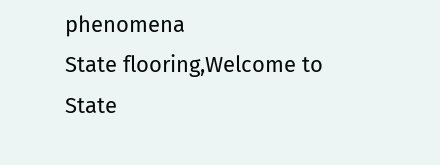phenomena
State flooring,Welcome to State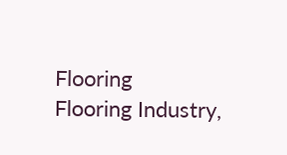Flooring
Flooring Industry,